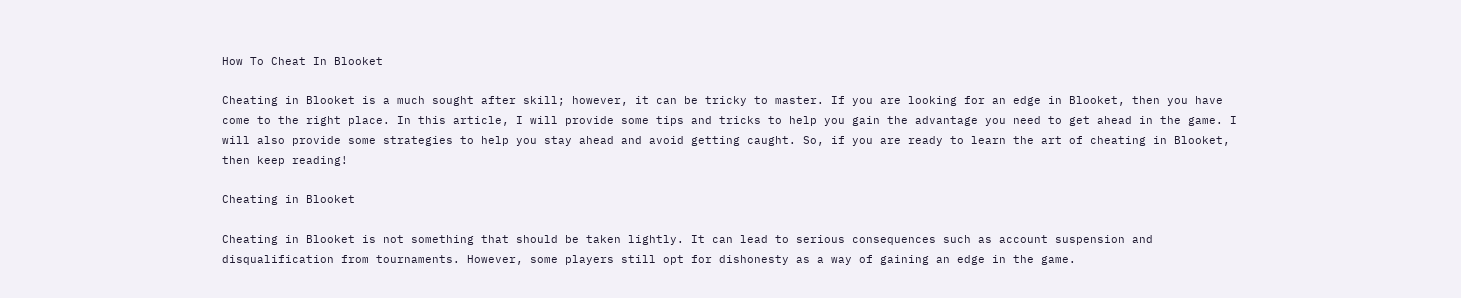How To Cheat In Blooket

Cheating in Blooket is a much sought after skill; however, it can be tricky to master. If you are looking for an edge in Blooket, then you have come to the right place. In this article, I will provide some tips and tricks to help you gain the advantage you need to get ahead in the game. I will also provide some strategies to help you stay ahead and avoid getting caught. So, if you are ready to learn the art of cheating in Blooket, then keep reading!

Cheating in Blooket

Cheating in Blooket is not something that should be taken lightly. It can lead to serious consequences such as account suspension and disqualification from tournaments. However, some players still opt for dishonesty as a way of gaining an edge in the game.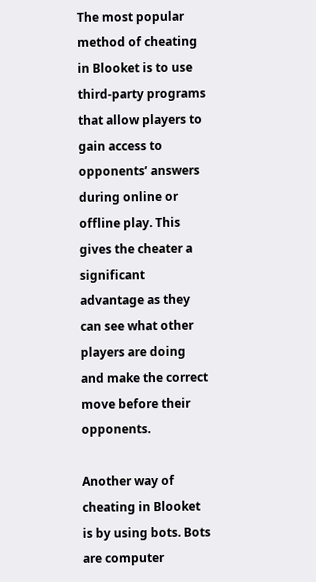The most popular method of cheating in Blooket is to use third-party programs that allow players to gain access to opponents’ answers during online or offline play. This gives the cheater a significant advantage as they can see what other players are doing and make the correct move before their opponents.

Another way of cheating in Blooket is by using bots. Bots are computer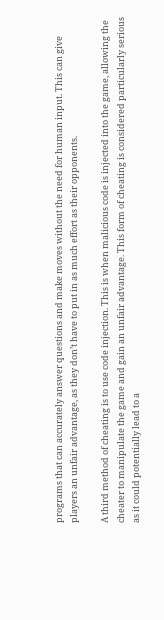programs that can accurately answer questions and make moves without the need for human input. This can give players an unfair advantage, as they don’t have to put in as much effort as their opponents.

A third method of cheating is to use code injection. This is when malicious code is injected into the game, allowing the cheater to manipulate the game and gain an unfair advantage. This form of cheating is considered particularly serious as it could potentially lead to a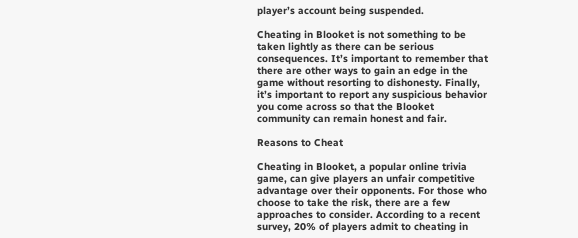player’s account being suspended.

Cheating in Blooket is not something to be taken lightly as there can be serious consequences. It’s important to remember that there are other ways to gain an edge in the game without resorting to dishonesty. Finally, it’s important to report any suspicious behavior you come across so that the Blooket community can remain honest and fair.

Reasons to Cheat

Cheating in Blooket, a popular online trivia game, can give players an unfair competitive advantage over their opponents. For those who choose to take the risk, there are a few approaches to consider. According to a recent survey, 20% of players admit to cheating in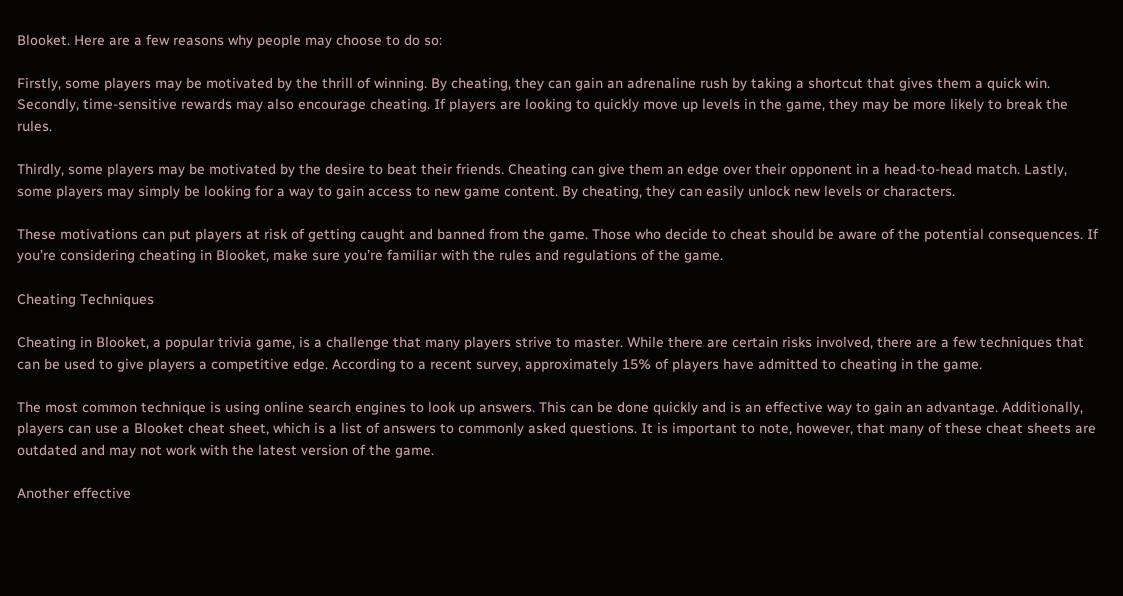Blooket. Here are a few reasons why people may choose to do so:

Firstly, some players may be motivated by the thrill of winning. By cheating, they can gain an adrenaline rush by taking a shortcut that gives them a quick win. Secondly, time-sensitive rewards may also encourage cheating. If players are looking to quickly move up levels in the game, they may be more likely to break the rules.

Thirdly, some players may be motivated by the desire to beat their friends. Cheating can give them an edge over their opponent in a head-to-head match. Lastly, some players may simply be looking for a way to gain access to new game content. By cheating, they can easily unlock new levels or characters.

These motivations can put players at risk of getting caught and banned from the game. Those who decide to cheat should be aware of the potential consequences. If you’re considering cheating in Blooket, make sure you’re familiar with the rules and regulations of the game.

Cheating Techniques

Cheating in Blooket, a popular trivia game, is a challenge that many players strive to master. While there are certain risks involved, there are a few techniques that can be used to give players a competitive edge. According to a recent survey, approximately 15% of players have admitted to cheating in the game.

The most common technique is using online search engines to look up answers. This can be done quickly and is an effective way to gain an advantage. Additionally, players can use a Blooket cheat sheet, which is a list of answers to commonly asked questions. It is important to note, however, that many of these cheat sheets are outdated and may not work with the latest version of the game.

Another effective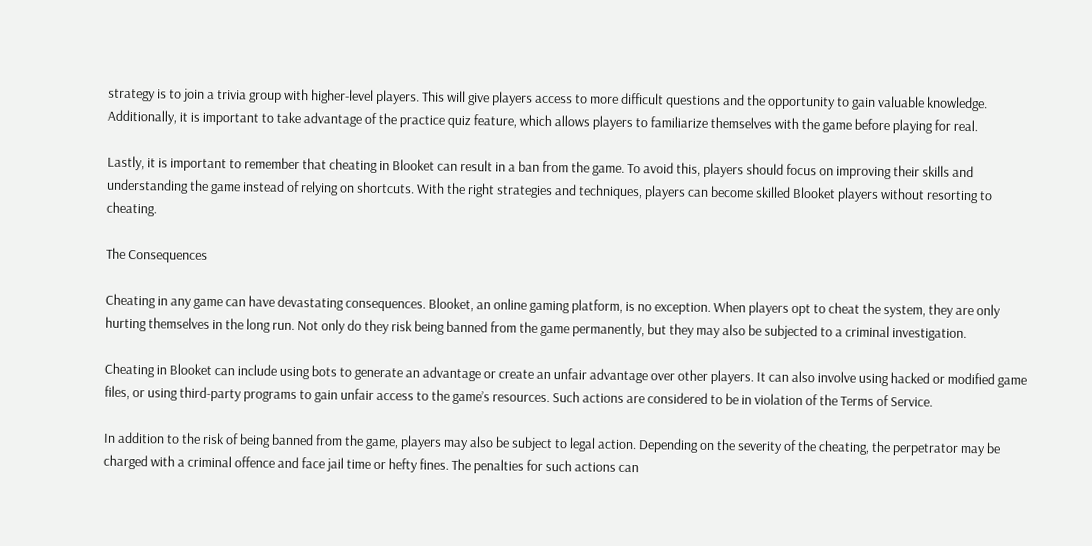strategy is to join a trivia group with higher-level players. This will give players access to more difficult questions and the opportunity to gain valuable knowledge. Additionally, it is important to take advantage of the practice quiz feature, which allows players to familiarize themselves with the game before playing for real.

Lastly, it is important to remember that cheating in Blooket can result in a ban from the game. To avoid this, players should focus on improving their skills and understanding the game instead of relying on shortcuts. With the right strategies and techniques, players can become skilled Blooket players without resorting to cheating.

The Consequences

Cheating in any game can have devastating consequences. Blooket, an online gaming platform, is no exception. When players opt to cheat the system, they are only hurting themselves in the long run. Not only do they risk being banned from the game permanently, but they may also be subjected to a criminal investigation.

Cheating in Blooket can include using bots to generate an advantage or create an unfair advantage over other players. It can also involve using hacked or modified game files, or using third-party programs to gain unfair access to the game’s resources. Such actions are considered to be in violation of the Terms of Service.

In addition to the risk of being banned from the game, players may also be subject to legal action. Depending on the severity of the cheating, the perpetrator may be charged with a criminal offence and face jail time or hefty fines. The penalties for such actions can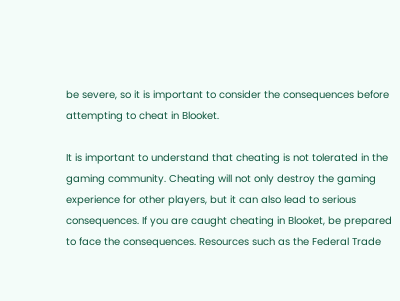be severe, so it is important to consider the consequences before attempting to cheat in Blooket.

It is important to understand that cheating is not tolerated in the gaming community. Cheating will not only destroy the gaming experience for other players, but it can also lead to serious consequences. If you are caught cheating in Blooket, be prepared to face the consequences. Resources such as the Federal Trade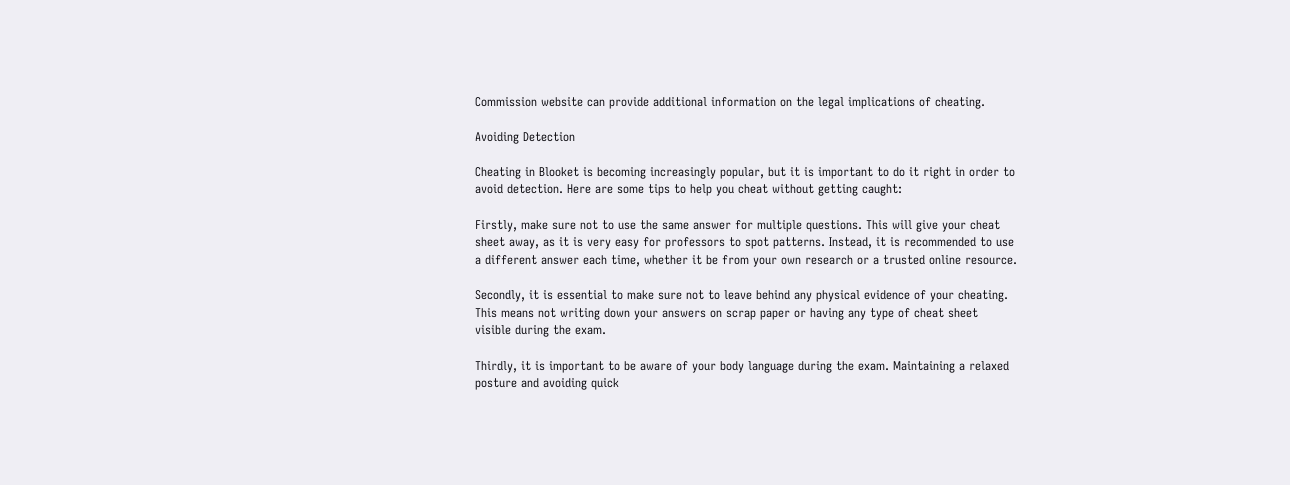Commission website can provide additional information on the legal implications of cheating.

Avoiding Detection

Cheating in Blooket is becoming increasingly popular, but it is important to do it right in order to avoid detection. Here are some tips to help you cheat without getting caught:

Firstly, make sure not to use the same answer for multiple questions. This will give your cheat sheet away, as it is very easy for professors to spot patterns. Instead, it is recommended to use a different answer each time, whether it be from your own research or a trusted online resource.

Secondly, it is essential to make sure not to leave behind any physical evidence of your cheating. This means not writing down your answers on scrap paper or having any type of cheat sheet visible during the exam.

Thirdly, it is important to be aware of your body language during the exam. Maintaining a relaxed posture and avoiding quick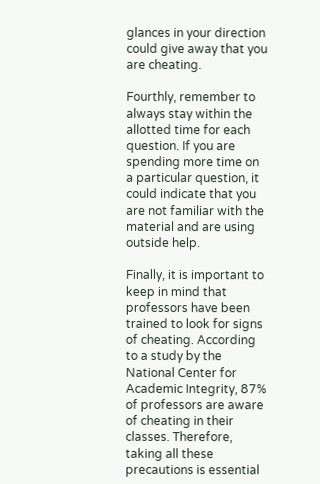glances in your direction could give away that you are cheating.

Fourthly, remember to always stay within the allotted time for each question. If you are spending more time on a particular question, it could indicate that you are not familiar with the material and are using outside help.

Finally, it is important to keep in mind that professors have been trained to look for signs of cheating. According to a study by the National Center for Academic Integrity, 87% of professors are aware of cheating in their classes. Therefore, taking all these precautions is essential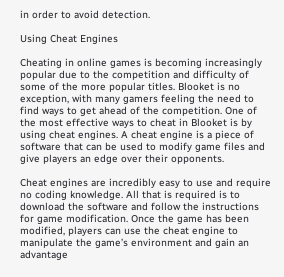in order to avoid detection.

Using Cheat Engines

Cheating in online games is becoming increasingly popular due to the competition and difficulty of some of the more popular titles. Blooket is no exception, with many gamers feeling the need to find ways to get ahead of the competition. One of the most effective ways to cheat in Blooket is by using cheat engines. A cheat engine is a piece of software that can be used to modify game files and give players an edge over their opponents.

Cheat engines are incredibly easy to use and require no coding knowledge. All that is required is to download the software and follow the instructions for game modification. Once the game has been modified, players can use the cheat engine to manipulate the game’s environment and gain an advantage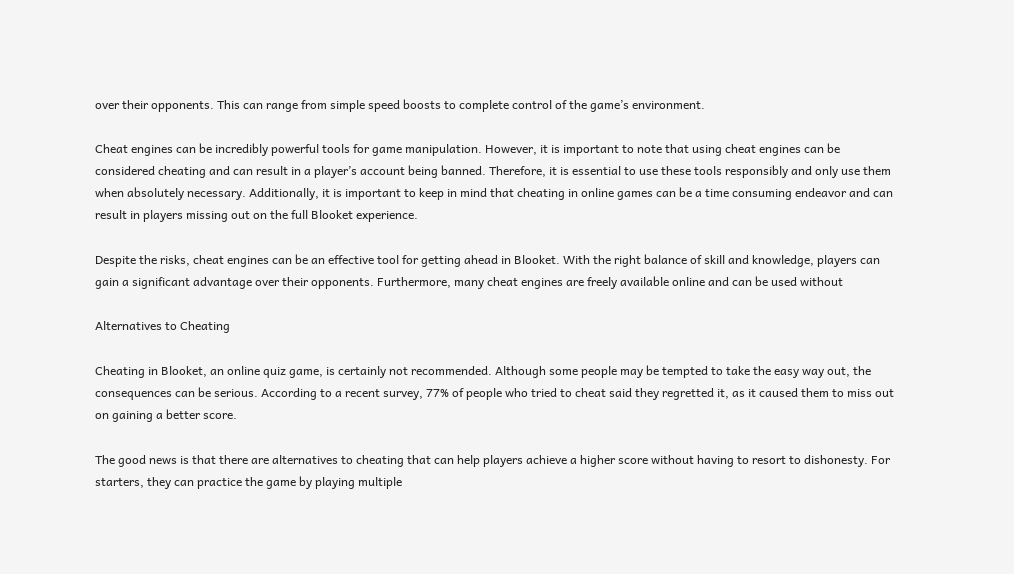over their opponents. This can range from simple speed boosts to complete control of the game’s environment.

Cheat engines can be incredibly powerful tools for game manipulation. However, it is important to note that using cheat engines can be considered cheating and can result in a player’s account being banned. Therefore, it is essential to use these tools responsibly and only use them when absolutely necessary. Additionally, it is important to keep in mind that cheating in online games can be a time consuming endeavor and can result in players missing out on the full Blooket experience.

Despite the risks, cheat engines can be an effective tool for getting ahead in Blooket. With the right balance of skill and knowledge, players can gain a significant advantage over their opponents. Furthermore, many cheat engines are freely available online and can be used without

Alternatives to Cheating

Cheating in Blooket, an online quiz game, is certainly not recommended. Although some people may be tempted to take the easy way out, the consequences can be serious. According to a recent survey, 77% of people who tried to cheat said they regretted it, as it caused them to miss out on gaining a better score.

The good news is that there are alternatives to cheating that can help players achieve a higher score without having to resort to dishonesty. For starters, they can practice the game by playing multiple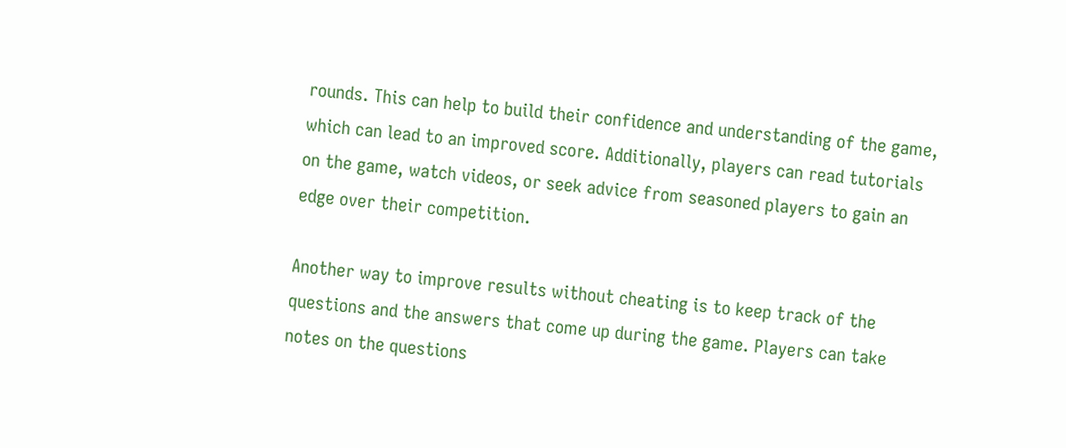rounds. This can help to build their confidence and understanding of the game, which can lead to an improved score. Additionally, players can read tutorials on the game, watch videos, or seek advice from seasoned players to gain an edge over their competition.

Another way to improve results without cheating is to keep track of the questions and the answers that come up during the game. Players can take notes on the questions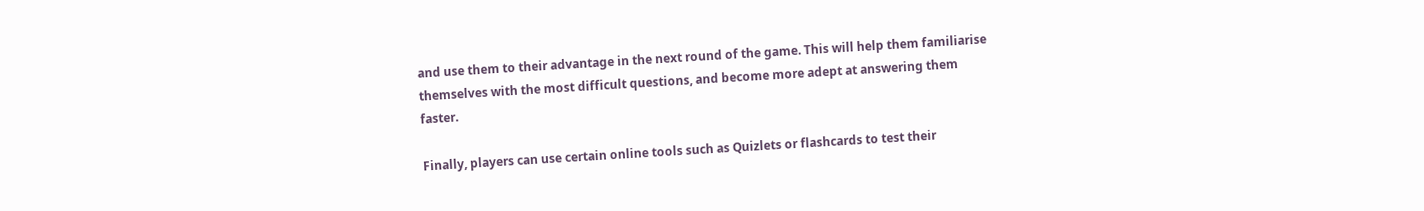and use them to their advantage in the next round of the game. This will help them familiarise themselves with the most difficult questions, and become more adept at answering them faster.

Finally, players can use certain online tools such as Quizlets or flashcards to test their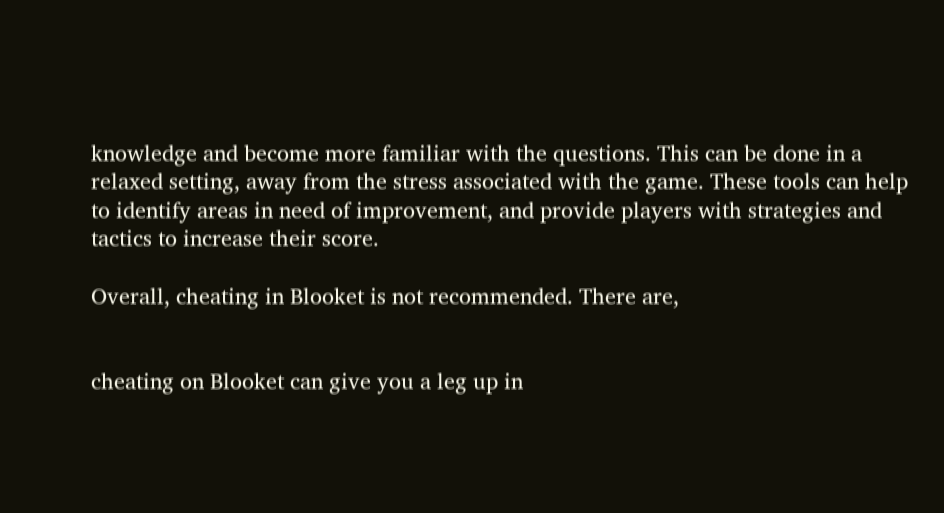knowledge and become more familiar with the questions. This can be done in a relaxed setting, away from the stress associated with the game. These tools can help to identify areas in need of improvement, and provide players with strategies and tactics to increase their score.

Overall, cheating in Blooket is not recommended. There are,


cheating on Blooket can give you a leg up in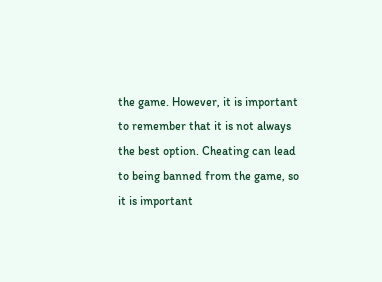the game. However, it is important to remember that it is not always the best option. Cheating can lead to being banned from the game, so it is important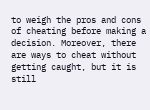to weigh the pros and cons of cheating before making a decision. Moreover, there are ways to cheat without getting caught, but it is still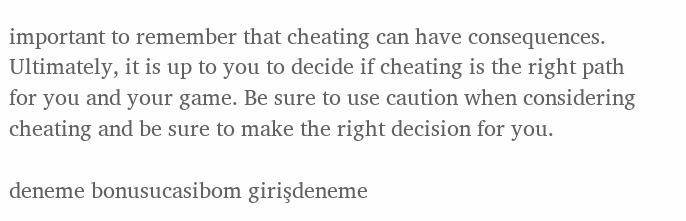important to remember that cheating can have consequences. Ultimately, it is up to you to decide if cheating is the right path for you and your game. Be sure to use caution when considering cheating and be sure to make the right decision for you.

deneme bonusucasibom girişdeneme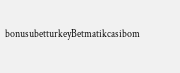bonusubetturkeyBetmatikcasibom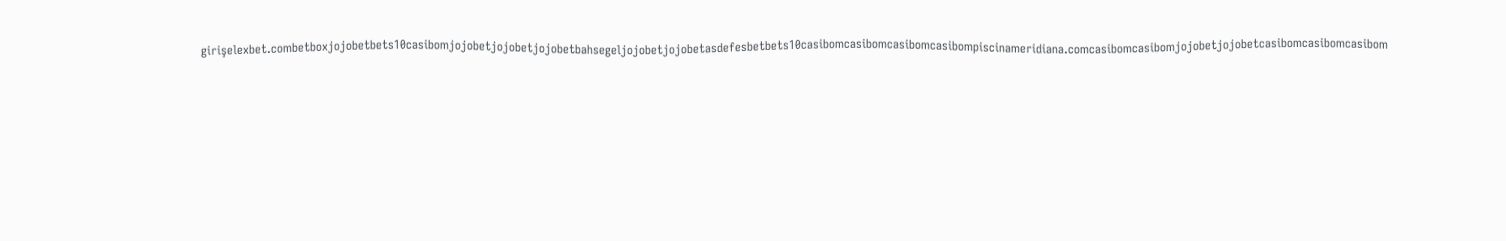girişelexbet.combetboxjojobetbets10casibomjojobetjojobetjojobetbahsegeljojobetjojobetasdefesbetbets10casibomcasibomcasibomcasibompiscinameridiana.comcasibomcasibomjojobetjojobetcasibomcasibomcasibom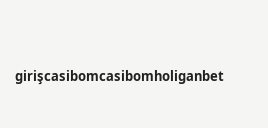girişcasibomcasibomholiganbet